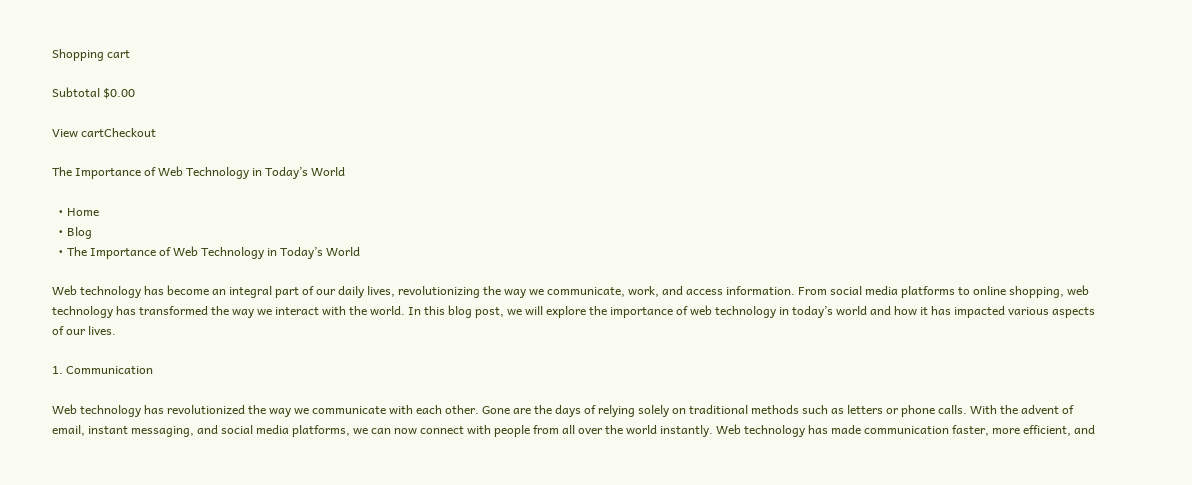Shopping cart

Subtotal $0.00

View cartCheckout

The Importance of Web Technology in Today’s World

  • Home
  • Blog
  • The Importance of Web Technology in Today’s World

Web technology has become an integral part of our daily lives, revolutionizing the way we communicate, work, and access information. From social media platforms to online shopping, web technology has transformed the way we interact with the world. In this blog post, we will explore the importance of web technology in today’s world and how it has impacted various aspects of our lives.

1. Communication

Web technology has revolutionized the way we communicate with each other. Gone are the days of relying solely on traditional methods such as letters or phone calls. With the advent of email, instant messaging, and social media platforms, we can now connect with people from all over the world instantly. Web technology has made communication faster, more efficient, and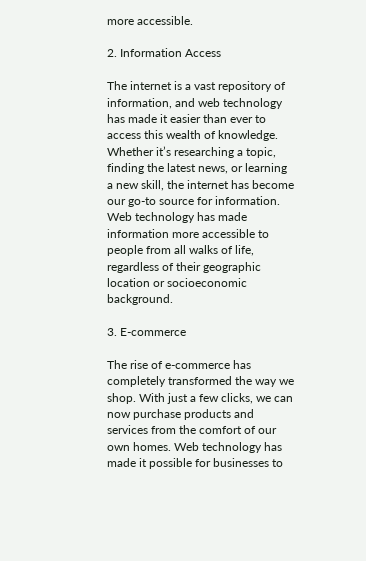more accessible.

2. Information Access

The internet is a vast repository of information, and web technology has made it easier than ever to access this wealth of knowledge. Whether it’s researching a topic, finding the latest news, or learning a new skill, the internet has become our go-to source for information. Web technology has made information more accessible to people from all walks of life, regardless of their geographic location or socioeconomic background.

3. E-commerce

The rise of e-commerce has completely transformed the way we shop. With just a few clicks, we can now purchase products and services from the comfort of our own homes. Web technology has made it possible for businesses to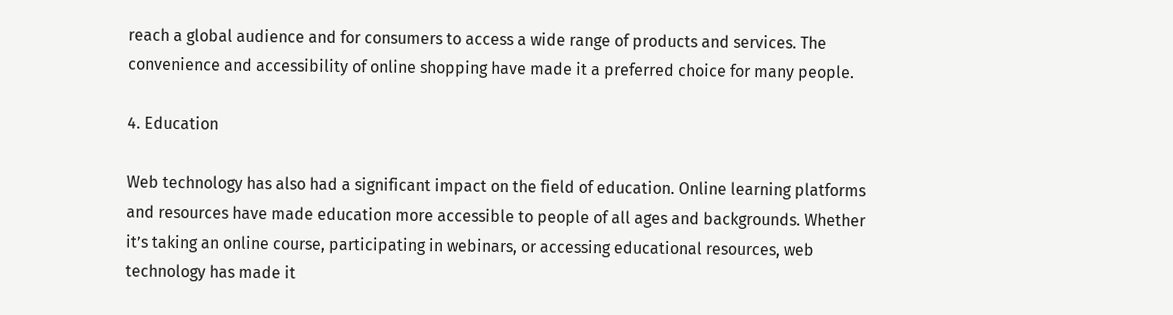reach a global audience and for consumers to access a wide range of products and services. The convenience and accessibility of online shopping have made it a preferred choice for many people.

4. Education

Web technology has also had a significant impact on the field of education. Online learning platforms and resources have made education more accessible to people of all ages and backgrounds. Whether it’s taking an online course, participating in webinars, or accessing educational resources, web technology has made it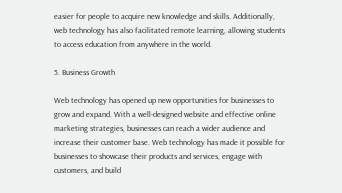easier for people to acquire new knowledge and skills. Additionally, web technology has also facilitated remote learning, allowing students to access education from anywhere in the world.

5. Business Growth

Web technology has opened up new opportunities for businesses to grow and expand. With a well-designed website and effective online marketing strategies, businesses can reach a wider audience and increase their customer base. Web technology has made it possible for businesses to showcase their products and services, engage with customers, and build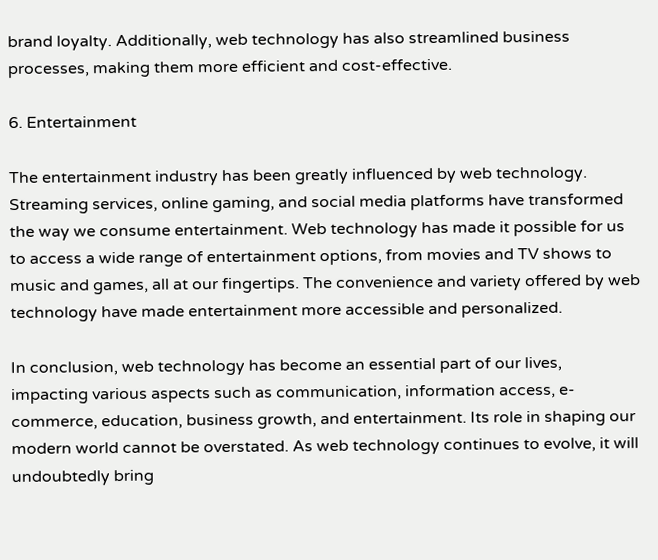brand loyalty. Additionally, web technology has also streamlined business processes, making them more efficient and cost-effective.

6. Entertainment

The entertainment industry has been greatly influenced by web technology. Streaming services, online gaming, and social media platforms have transformed the way we consume entertainment. Web technology has made it possible for us to access a wide range of entertainment options, from movies and TV shows to music and games, all at our fingertips. The convenience and variety offered by web technology have made entertainment more accessible and personalized.

In conclusion, web technology has become an essential part of our lives, impacting various aspects such as communication, information access, e-commerce, education, business growth, and entertainment. Its role in shaping our modern world cannot be overstated. As web technology continues to evolve, it will undoubtedly bring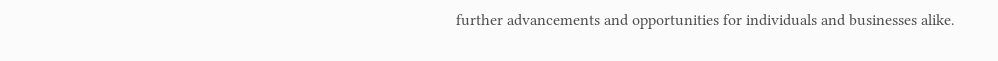further advancements and opportunities for individuals and businesses alike.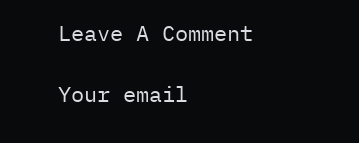Leave A Comment

Your email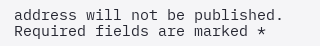address will not be published. Required fields are marked *